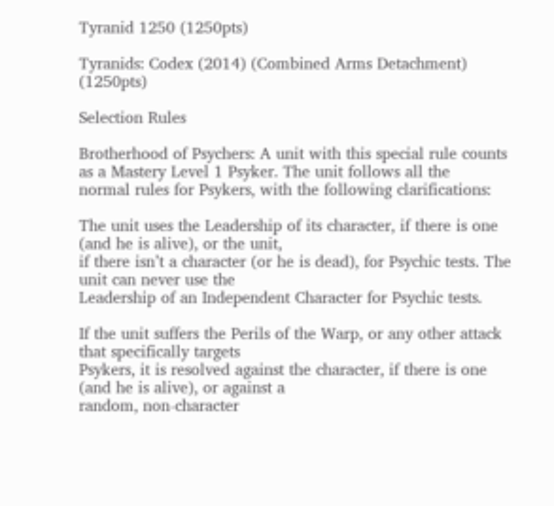Tyranid 1250 (1250pts)

Tyranids: Codex (2014) (Combined Arms Detachment) (1250pts)

Selection Rules

Brotherhood of Psychers: A unit with this special rule counts as a Mastery Level 1 Psyker. The unit follows all the
normal rules for Psykers, with the following clarifications:

The unit uses the Leadership of its character, if there is one (and he is alive), or the unit,
if there isn’t a character (or he is dead), for Psychic tests. The unit can never use the
Leadership of an Independent Character for Psychic tests.

If the unit suffers the Perils of the Warp, or any other attack that specifically targets
Psykers, it is resolved against the character, if there is one (and he is alive), or against a
random, non-character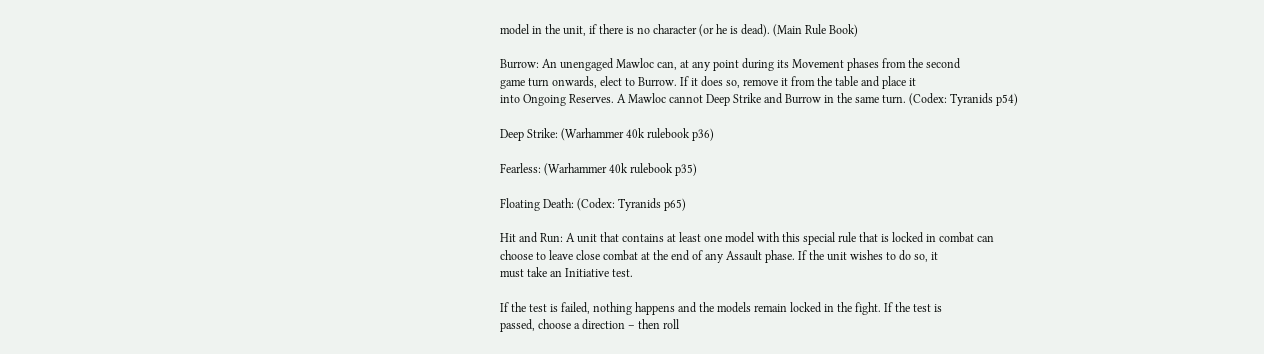model in the unit, if there is no character (or he is dead). (Main Rule Book)

Burrow: An unengaged Mawloc can, at any point during its Movement phases from the second
game turn onwards, elect to Burrow. If it does so, remove it from the table and place it
into Ongoing Reserves. A Mawloc cannot Deep Strike and Burrow in the same turn. (Codex: Tyranids p54)

Deep Strike: (Warhammer 40k rulebook p36)

Fearless: (Warhammer 40k rulebook p35)

Floating Death: (Codex: Tyranids p65)

Hit and Run: A unit that contains at least one model with this special rule that is locked in combat can
choose to leave close combat at the end of any Assault phase. If the unit wishes to do so, it
must take an Initiative test.

If the test is failed, nothing happens and the models remain locked in the fight. If the test is
passed, choose a direction – then roll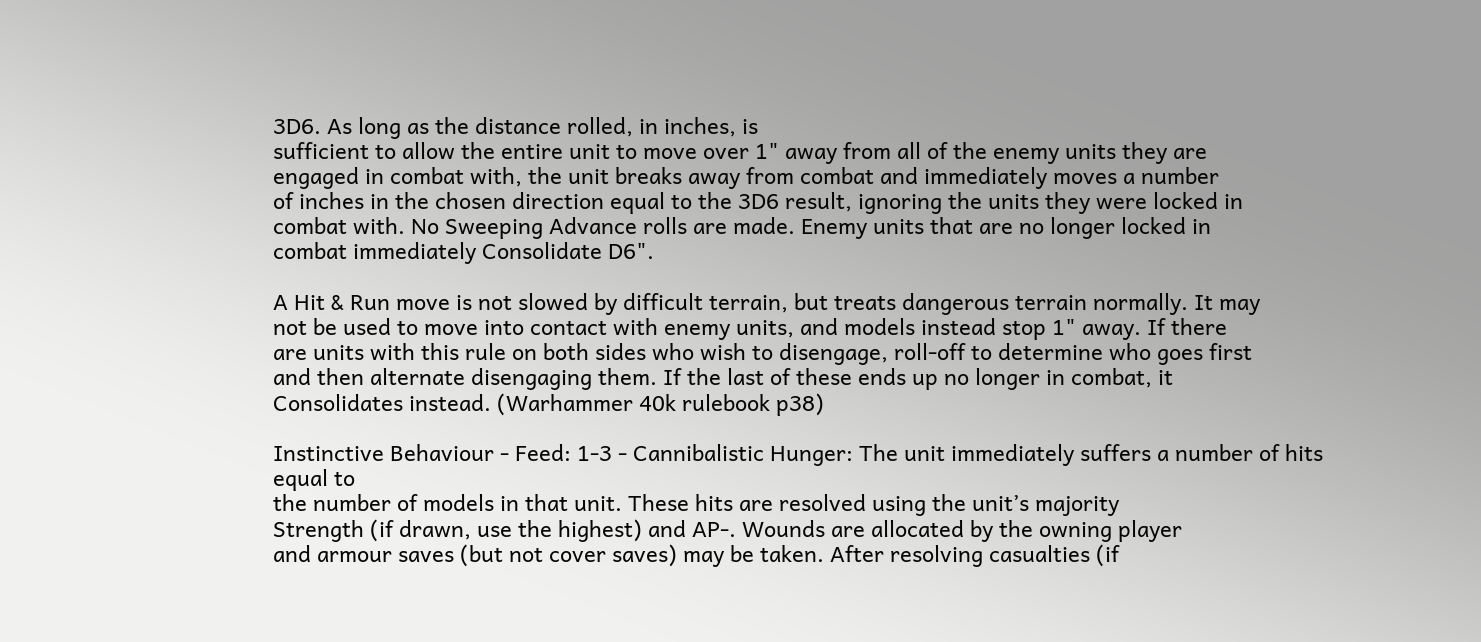3D6. As long as the distance rolled, in inches, is
sufficient to allow the entire unit to move over 1" away from all of the enemy units they are
engaged in combat with, the unit breaks away from combat and immediately moves a number
of inches in the chosen direction equal to the 3D6 result, ignoring the units they were locked in
combat with. No Sweeping Advance rolls are made. Enemy units that are no longer locked in
combat immediately Consolidate D6".

A Hit & Run move is not slowed by difficult terrain, but treats dangerous terrain normally. It may
not be used to move into contact with enemy units, and models instead stop 1" away. If there
are units with this rule on both sides who wish to disengage, roll-off to determine who goes first
and then alternate disengaging them. If the last of these ends up no longer in combat, it
Consolidates instead. (Warhammer 40k rulebook p38)

Instinctive Behaviour - Feed: 1-3 - Cannibalistic Hunger: The unit immediately suffers a number of hits equal to
the number of models in that unit. These hits are resolved using the unit’s majority
Strength (if drawn, use the highest) and AP-. Wounds are allocated by the owning player
and armour saves (but not cover saves) may be taken. After resolving casualties (if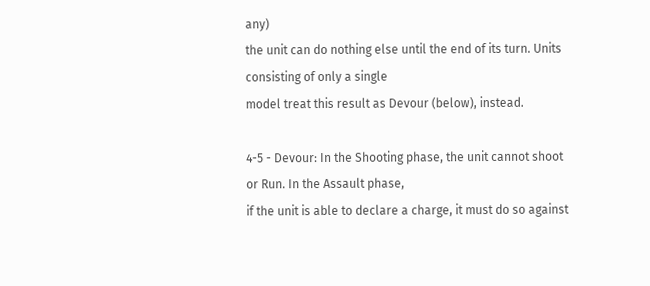any)
the unit can do nothing else until the end of its turn. Units consisting of only a single
model treat this result as Devour (below), instead.

4-5 - Devour: In the Shooting phase, the unit cannot shoot or Run. In the Assault phase,
if the unit is able to declare a charge, it must do so against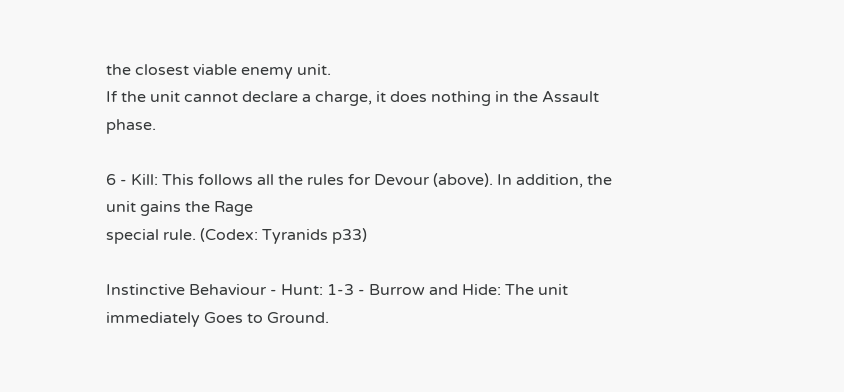the closest viable enemy unit.
If the unit cannot declare a charge, it does nothing in the Assault phase.

6 - Kill: This follows all the rules for Devour (above). In addition, the unit gains the Rage
special rule. (Codex: Tyranids p33)

Instinctive Behaviour - Hunt: 1-3 - Burrow and Hide: The unit immediately Goes to Ground.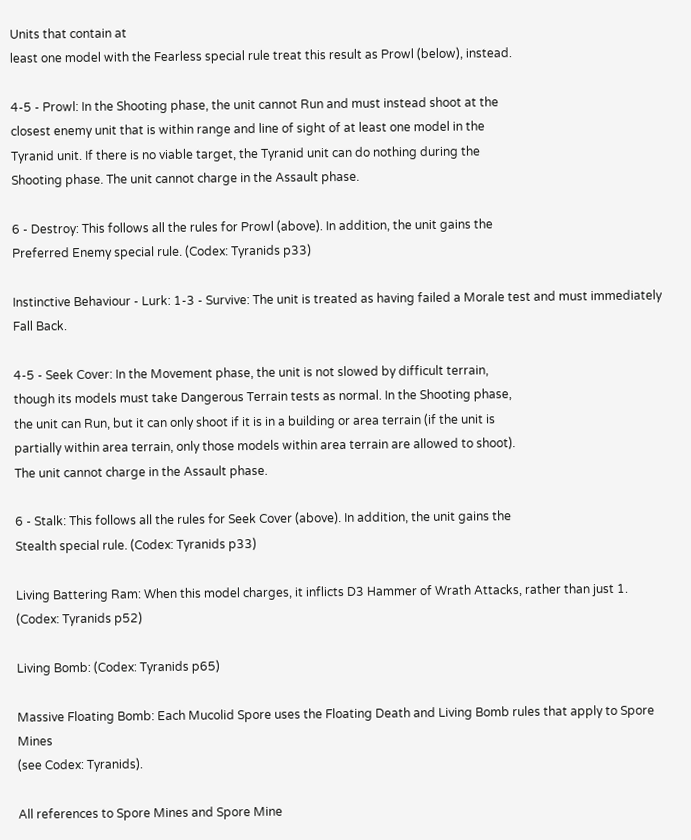Units that contain at
least one model with the Fearless special rule treat this result as Prowl (below), instead.

4-5 - Prowl: In the Shooting phase, the unit cannot Run and must instead shoot at the
closest enemy unit that is within range and line of sight of at least one model in the
Tyranid unit. If there is no viable target, the Tyranid unit can do nothing during the
Shooting phase. The unit cannot charge in the Assault phase.

6 - Destroy: This follows all the rules for Prowl (above). In addition, the unit gains the
Preferred Enemy special rule. (Codex: Tyranids p33)

Instinctive Behaviour - Lurk: 1-3 - Survive: The unit is treated as having failed a Morale test and must immediately
Fall Back.

4-5 - Seek Cover: In the Movement phase, the unit is not slowed by difficult terrain,
though its models must take Dangerous Terrain tests as normal. In the Shooting phase,
the unit can Run, but it can only shoot if it is in a building or area terrain (if the unit is
partially within area terrain, only those models within area terrain are allowed to shoot).
The unit cannot charge in the Assault phase.

6 - Stalk: This follows all the rules for Seek Cover (above). In addition, the unit gains the
Stealth special rule. (Codex: Tyranids p33)

Living Battering Ram: When this model charges, it inflicts D3 Hammer of Wrath Attacks, rather than just 1. (Codex: Tyranids p52)

Living Bomb: (Codex: Tyranids p65)

Massive Floating Bomb: Each Mucolid Spore uses the Floating Death and Living Bomb rules that apply to Spore Mines
(see Codex: Tyranids).

All references to Spore Mines and Spore Mine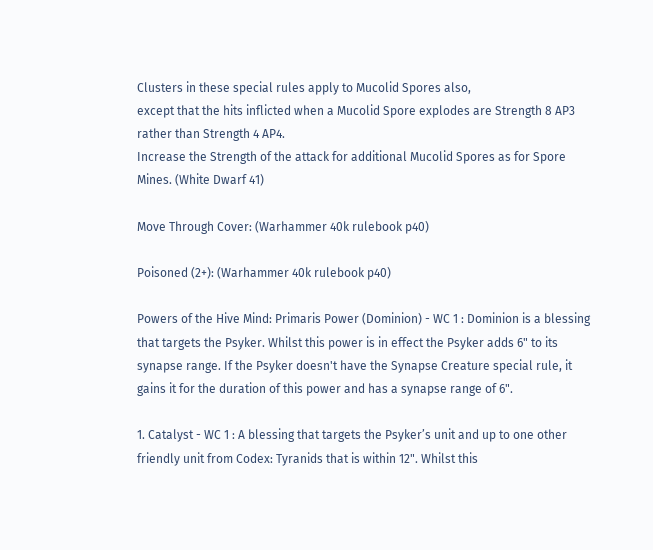Clusters in these special rules apply to Mucolid Spores also,
except that the hits inflicted when a Mucolid Spore explodes are Strength 8 AP3 rather than Strength 4 AP4.
Increase the Strength of the attack for additional Mucolid Spores as for Spore Mines. (White Dwarf 41)

Move Through Cover: (Warhammer 40k rulebook p40)

Poisoned (2+): (Warhammer 40k rulebook p40)

Powers of the Hive Mind: Primaris Power (Dominion) - WC 1 : Dominion is a blessing that targets the Psyker. Whilst this power is in effect the Psyker adds 6" to its synapse range. If the Psyker doesn't have the Synapse Creature special rule, it gains it for the duration of this power and has a synapse range of 6".

1. Catalyst - WC 1 : A blessing that targets the Psyker’s unit and up to one other friendly unit from Codex: Tyranids that is within 12". Whilst this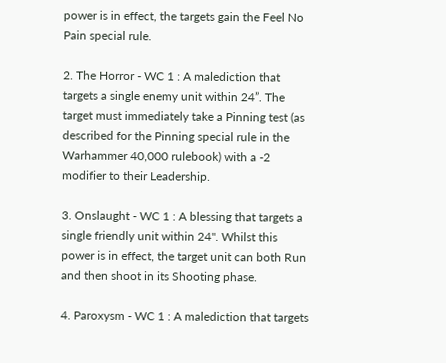power is in effect, the targets gain the Feel No Pain special rule.

2. The Horror - WC 1 : A malediction that targets a single enemy unit within 24”. The target must immediately take a Pinning test (as described for the Pinning special rule in the Warhammer 40,000 rulebook) with a -2 modifier to their Leadership.

3. Onslaught - WC 1 : A blessing that targets a single friendly unit within 24". Whilst this power is in effect, the target unit can both Run and then shoot in its Shooting phase.

4. Paroxysm - WC 1 : A malediction that targets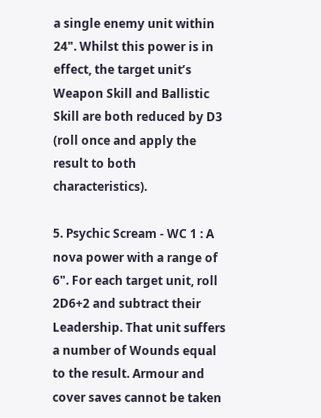a single enemy unit within 24". Whilst this power is in effect, the target unit’s Weapon Skill and Ballistic Skill are both reduced by D3 (roll once and apply the result to both characteristics).

5. Psychic Scream - WC 1 : A nova power with a range of 6". For each target unit, roll 2D6+2 and subtract their Leadership. That unit suffers a number of Wounds equal to the result. Armour and cover saves cannot be taken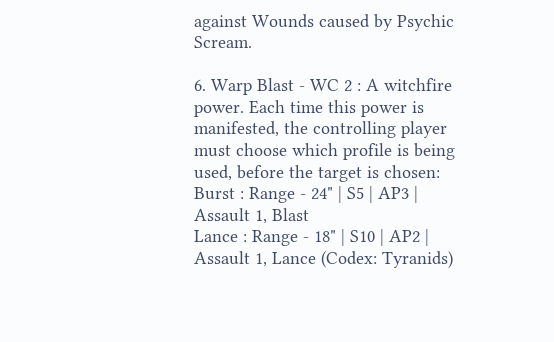against Wounds caused by Psychic Scream.

6. Warp Blast - WC 2 : A witchfire power. Each time this power is manifested, the controlling player must choose which profile is being used, before the target is chosen:
Burst : Range - 24" | S5 | AP3 | Assault 1, Blast
Lance : Range - 18" | S10 | AP2 | Assault 1, Lance (Codex: Tyranids)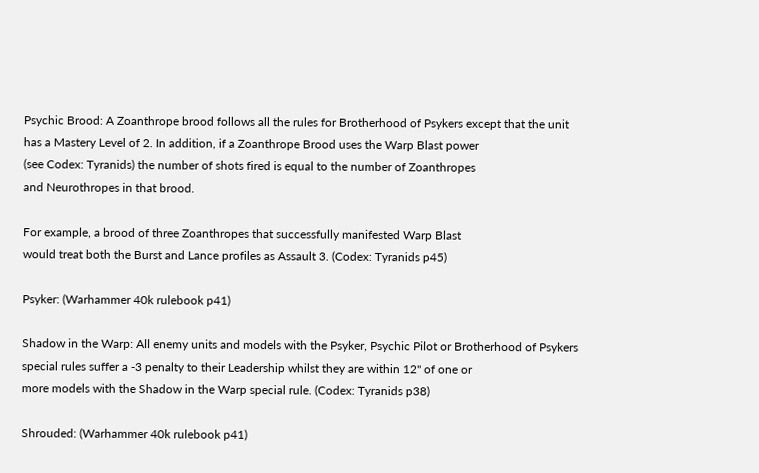Psychic Brood: A Zoanthrope brood follows all the rules for Brotherhood of Psykers except that the unit
has a Mastery Level of 2. In addition, if a Zoanthrope Brood uses the Warp Blast power
(see Codex: Tyranids) the number of shots fired is equal to the number of Zoanthropes
and Neurothropes in that brood.

For example, a brood of three Zoanthropes that successfully manifested Warp Blast
would treat both the Burst and Lance profiles as Assault 3. (Codex: Tyranids p45)

Psyker: (Warhammer 40k rulebook p41)

Shadow in the Warp: All enemy units and models with the Psyker, Psychic Pilot or Brotherhood of Psykers
special rules suffer a -3 penalty to their Leadership whilst they are within 12" of one or
more models with the Shadow in the Warp special rule. (Codex: Tyranids p38)

Shrouded: (Warhammer 40k rulebook p41)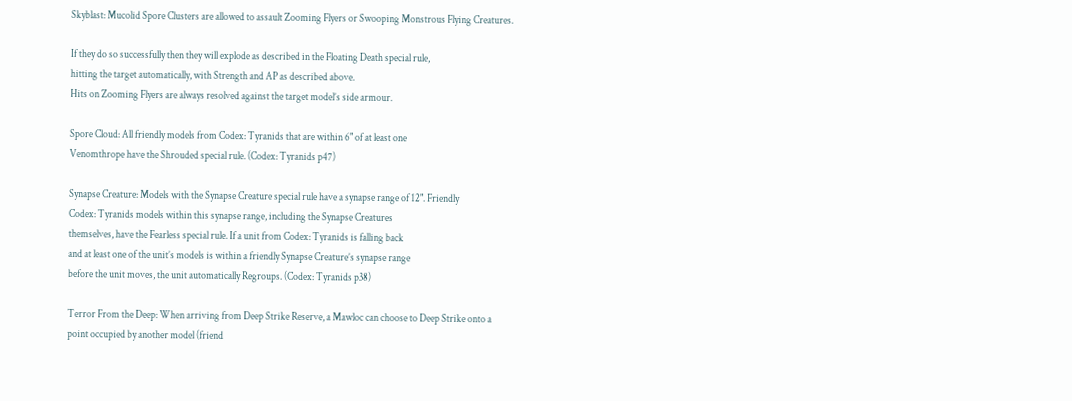Skyblast: Mucolid Spore Clusters are allowed to assault Zooming Flyers or Swooping Monstrous Flying Creatures.

If they do so successfully then they will explode as described in the Floating Death special rule,
hitting the target automatically, with Strength and AP as described above.
Hits on Zooming Flyers are always resolved against the target model’s side armour.

Spore Cloud: All friendly models from Codex: Tyranids that are within 6" of at least one
Venomthrope have the Shrouded special rule. (Codex: Tyranids p47)

Synapse Creature: Models with the Synapse Creature special rule have a synapse range of 12". Friendly
Codex: Tyranids models within this synapse range, including the Synapse Creatures
themselves, have the Fearless special rule. If a unit from Codex: Tyranids is falling back
and at least one of the unit’s models is within a friendly Synapse Creature’s synapse range
before the unit moves, the unit automatically Regroups. (Codex: Tyranids p38)

Terror From the Deep: When arriving from Deep Strike Reserve, a Mawloc can choose to Deep Strike onto a
point occupied by another model (friend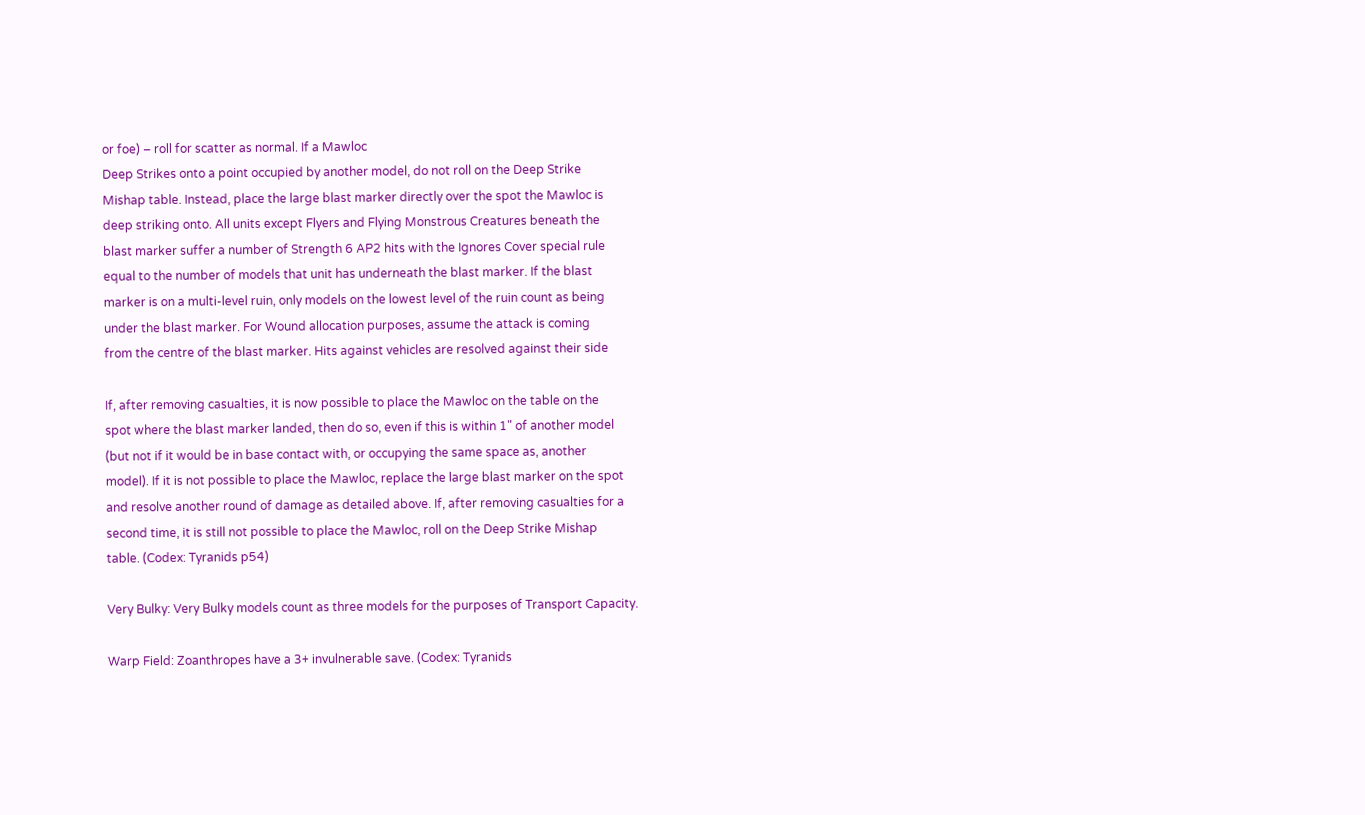or foe) – roll for scatter as normal. If a Mawloc
Deep Strikes onto a point occupied by another model, do not roll on the Deep Strike
Mishap table. Instead, place the large blast marker directly over the spot the Mawloc is
deep striking onto. All units except Flyers and Flying Monstrous Creatures beneath the
blast marker suffer a number of Strength 6 AP2 hits with the Ignores Cover special rule
equal to the number of models that unit has underneath the blast marker. If the blast
marker is on a multi-level ruin, only models on the lowest level of the ruin count as being
under the blast marker. For Wound allocation purposes, assume the attack is coming
from the centre of the blast marker. Hits against vehicles are resolved against their side

If, after removing casualties, it is now possible to place the Mawloc on the table on the
spot where the blast marker landed, then do so, even if this is within 1" of another model
(but not if it would be in base contact with, or occupying the same space as, another
model). If it is not possible to place the Mawloc, replace the large blast marker on the spot
and resolve another round of damage as detailed above. If, after removing casualties for a
second time, it is still not possible to place the Mawloc, roll on the Deep Strike Mishap
table. (Codex: Tyranids p54)

Very Bulky: Very Bulky models count as three models for the purposes of Transport Capacity.

Warp Field: Zoanthropes have a 3+ invulnerable save. (Codex: Tyranids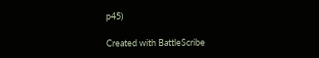p45)

Created with BattleScribe